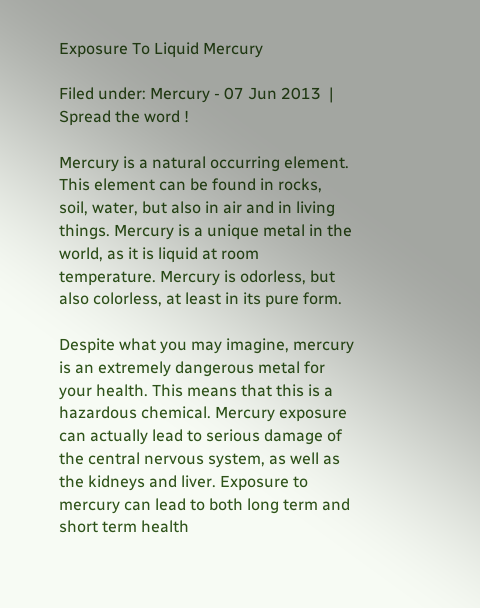Exposure To Liquid Mercury

Filed under: Mercury - 07 Jun 2013  | Spread the word !

Mercury is a natural occurring element. This element can be found in rocks, soil, water, but also in air and in living things. Mercury is a unique metal in the world, as it is liquid at room temperature. Mercury is odorless, but also colorless, at least in its pure form.

Despite what you may imagine, mercury is an extremely dangerous metal for your health. This means that this is a hazardous chemical. Mercury exposure can actually lead to serious damage of the central nervous system, as well as the kidneys and liver. Exposure to mercury can lead to both long term and short term health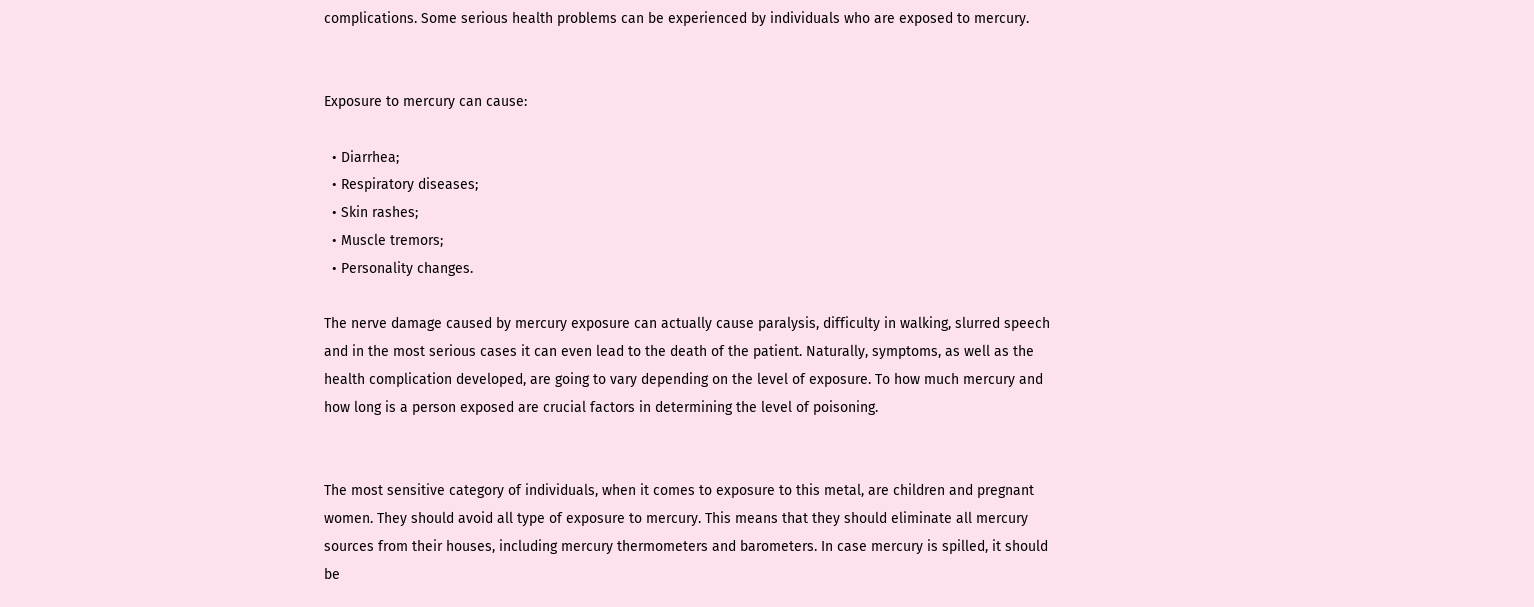complications. Some serious health problems can be experienced by individuals who are exposed to mercury.


Exposure to mercury can cause:

  • Diarrhea;
  • Respiratory diseases;
  • Skin rashes;
  • Muscle tremors;
  • Personality changes.

The nerve damage caused by mercury exposure can actually cause paralysis, difficulty in walking, slurred speech and in the most serious cases it can even lead to the death of the patient. Naturally, symptoms, as well as the health complication developed, are going to vary depending on the level of exposure. To how much mercury and how long is a person exposed are crucial factors in determining the level of poisoning.


The most sensitive category of individuals, when it comes to exposure to this metal, are children and pregnant women. They should avoid all type of exposure to mercury. This means that they should eliminate all mercury sources from their houses, including mercury thermometers and barometers. In case mercury is spilled, it should be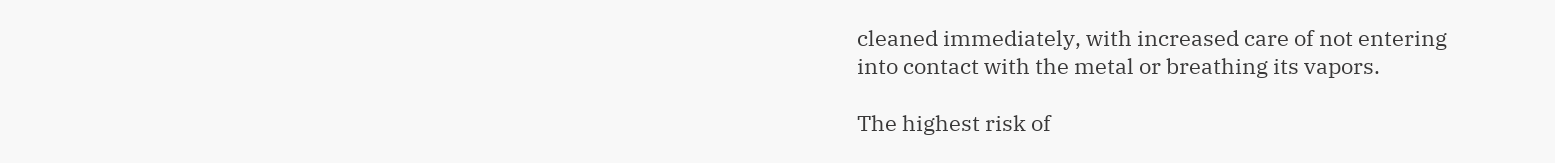cleaned immediately, with increased care of not entering into contact with the metal or breathing its vapors.

The highest risk of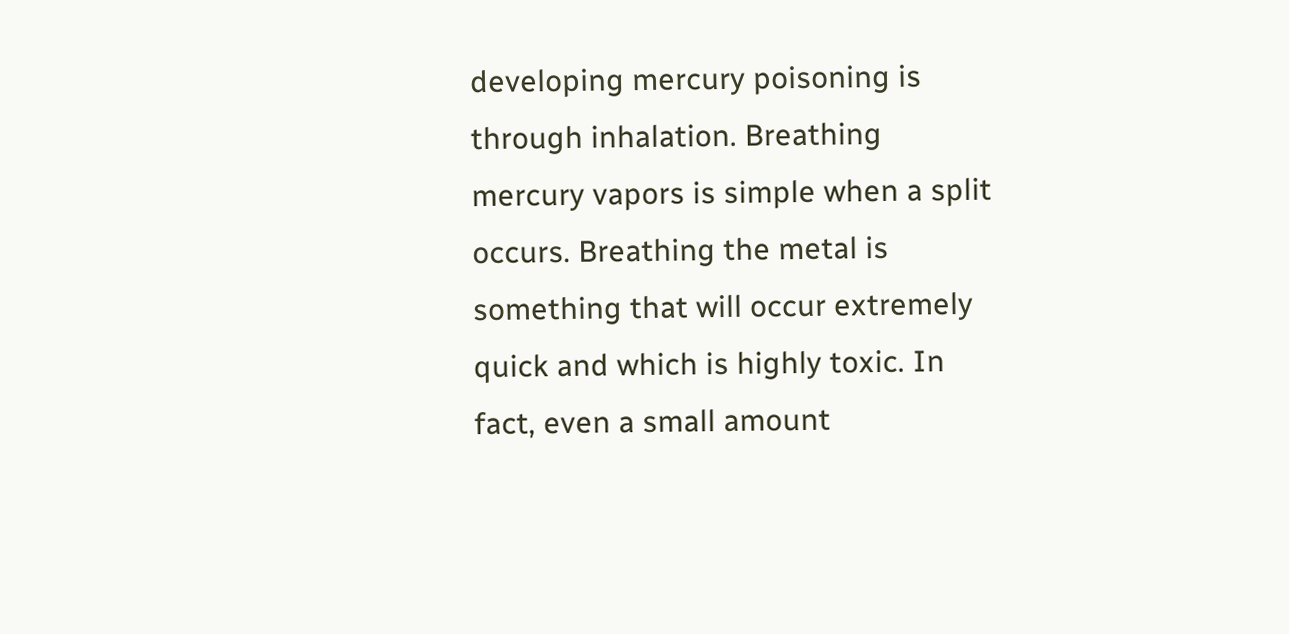developing mercury poisoning is through inhalation. Breathing mercury vapors is simple when a split occurs. Breathing the metal is something that will occur extremely quick and which is highly toxic. In fact, even a small amount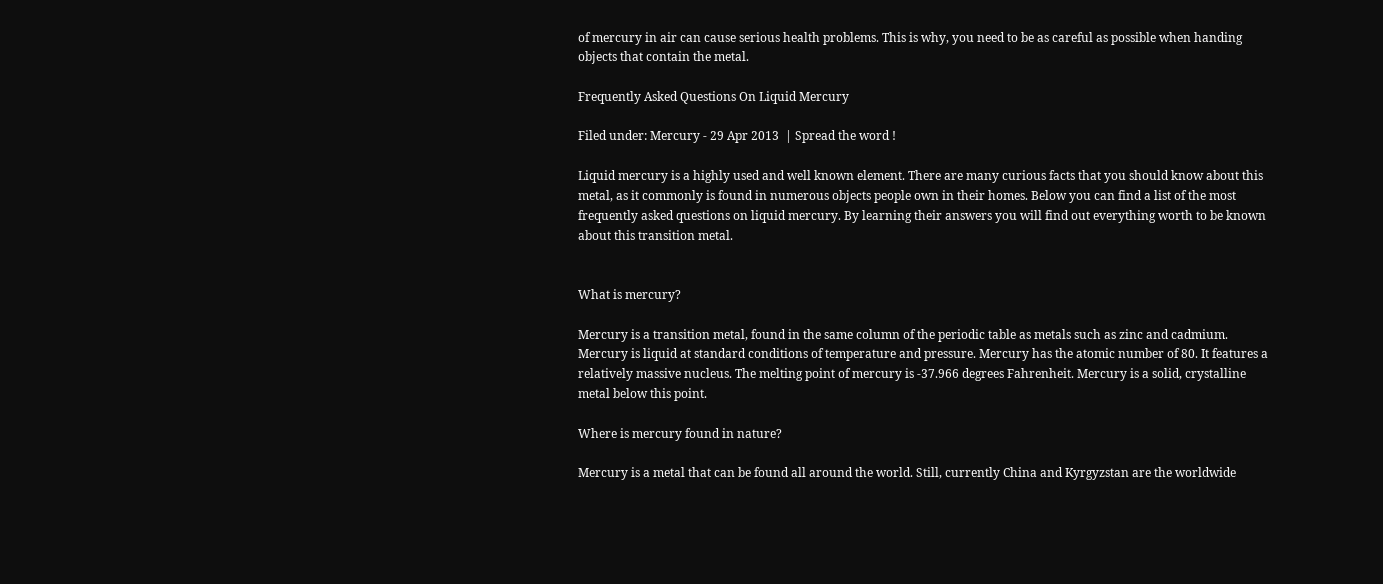of mercury in air can cause serious health problems. This is why, you need to be as careful as possible when handing objects that contain the metal.

Frequently Asked Questions On Liquid Mercury

Filed under: Mercury - 29 Apr 2013  | Spread the word !

Liquid mercury is a highly used and well known element. There are many curious facts that you should know about this metal, as it commonly is found in numerous objects people own in their homes. Below you can find a list of the most frequently asked questions on liquid mercury. By learning their answers you will find out everything worth to be known about this transition metal.


What is mercury?

Mercury is a transition metal, found in the same column of the periodic table as metals such as zinc and cadmium. Mercury is liquid at standard conditions of temperature and pressure. Mercury has the atomic number of 80. It features a relatively massive nucleus. The melting point of mercury is -37.966 degrees Fahrenheit. Mercury is a solid, crystalline metal below this point.

Where is mercury found in nature?

Mercury is a metal that can be found all around the world. Still, currently China and Kyrgyzstan are the worldwide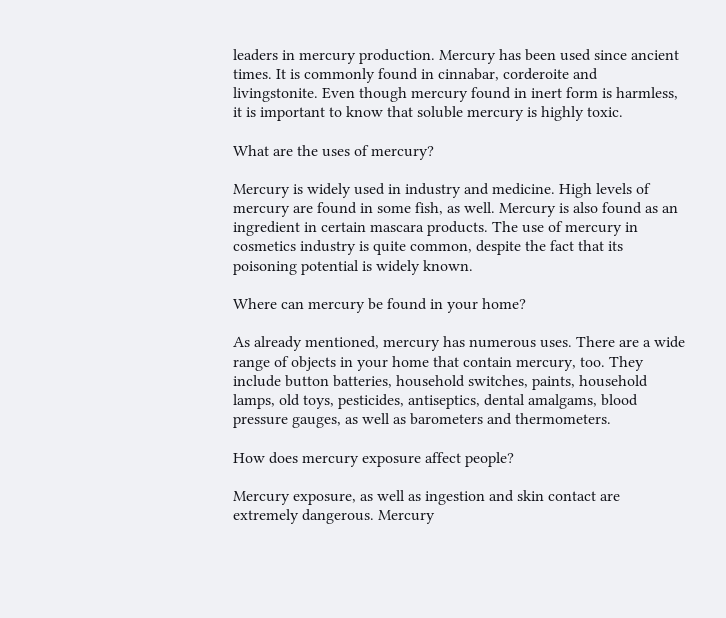leaders in mercury production. Mercury has been used since ancient times. It is commonly found in cinnabar, corderoite and livingstonite. Even though mercury found in inert form is harmless, it is important to know that soluble mercury is highly toxic.

What are the uses of mercury?

Mercury is widely used in industry and medicine. High levels of mercury are found in some fish, as well. Mercury is also found as an ingredient in certain mascara products. The use of mercury in cosmetics industry is quite common, despite the fact that its poisoning potential is widely known.

Where can mercury be found in your home?

As already mentioned, mercury has numerous uses. There are a wide range of objects in your home that contain mercury, too. They include button batteries, household switches, paints, household lamps, old toys, pesticides, antiseptics, dental amalgams, blood pressure gauges, as well as barometers and thermometers.

How does mercury exposure affect people?

Mercury exposure, as well as ingestion and skin contact are extremely dangerous. Mercury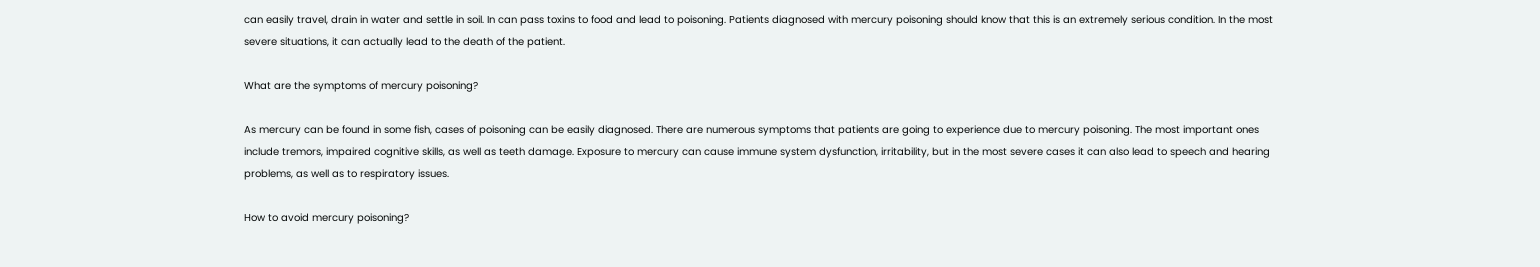can easily travel, drain in water and settle in soil. In can pass toxins to food and lead to poisoning. Patients diagnosed with mercury poisoning should know that this is an extremely serious condition. In the most severe situations, it can actually lead to the death of the patient.

What are the symptoms of mercury poisoning?

As mercury can be found in some fish, cases of poisoning can be easily diagnosed. There are numerous symptoms that patients are going to experience due to mercury poisoning. The most important ones include tremors, impaired cognitive skills, as well as teeth damage. Exposure to mercury can cause immune system dysfunction, irritability, but in the most severe cases it can also lead to speech and hearing problems, as well as to respiratory issues.

How to avoid mercury poisoning?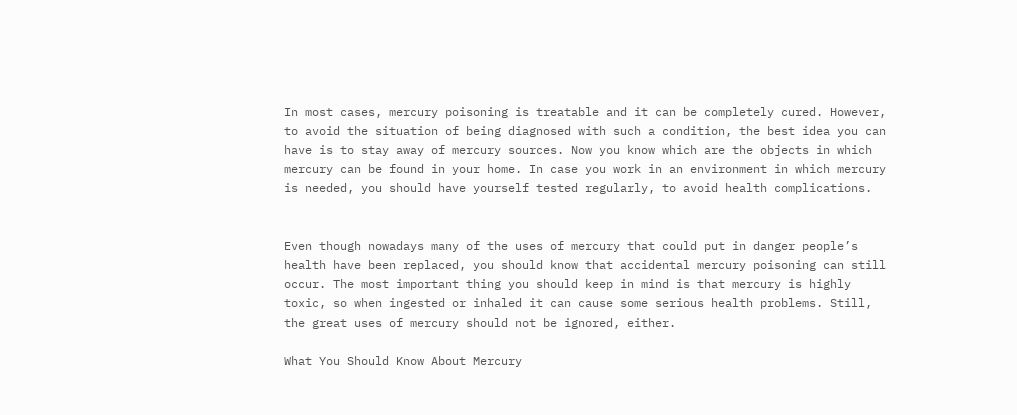In most cases, mercury poisoning is treatable and it can be completely cured. However, to avoid the situation of being diagnosed with such a condition, the best idea you can have is to stay away of mercury sources. Now you know which are the objects in which mercury can be found in your home. In case you work in an environment in which mercury is needed, you should have yourself tested regularly, to avoid health complications.


Even though nowadays many of the uses of mercury that could put in danger people’s health have been replaced, you should know that accidental mercury poisoning can still occur. The most important thing you should keep in mind is that mercury is highly toxic, so when ingested or inhaled it can cause some serious health problems. Still, the great uses of mercury should not be ignored, either.

What You Should Know About Mercury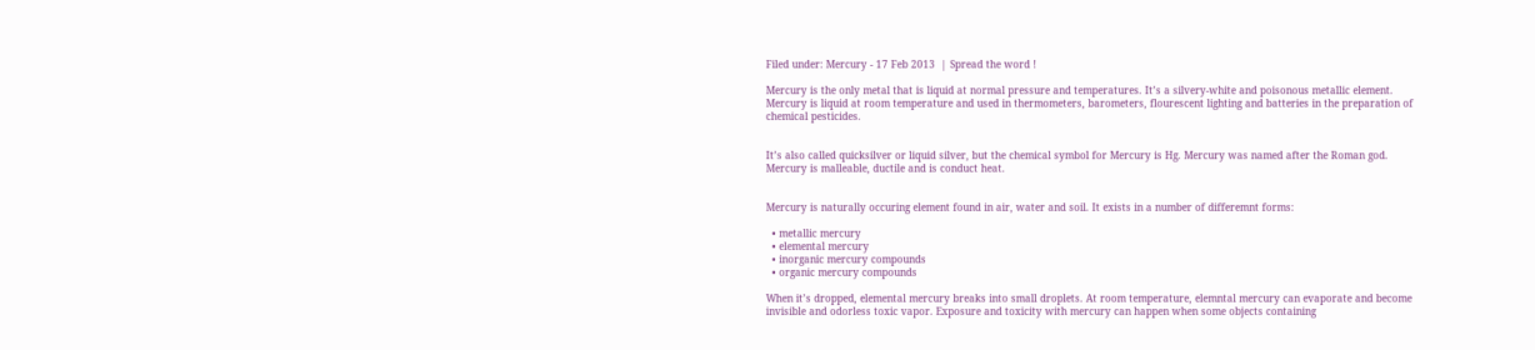Filed under: Mercury - 17 Feb 2013  | Spread the word !

Mercury is the only metal that is liquid at normal pressure and temperatures. It’s a silvery-white and poisonous metallic element. Mercury is liquid at room temperature and used in thermometers, barometers, flourescent lighting and batteries in the preparation of chemical pesticides.


It’s also called quicksilver or liquid silver, but the chemical symbol for Mercury is Hg. Mercury was named after the Roman god. Mercury is malleable, ductile and is conduct heat.


Mercury is naturally occuring element found in air, water and soil. It exists in a number of differemnt forms:

  • metallic mercury
  • elemental mercury
  • inorganic mercury compounds
  • organic mercury compounds

When it’s dropped, elemental mercury breaks into small droplets. At room temperature, elemntal mercury can evaporate and become invisible and odorless toxic vapor. Exposure and toxicity with mercury can happen when some objects containing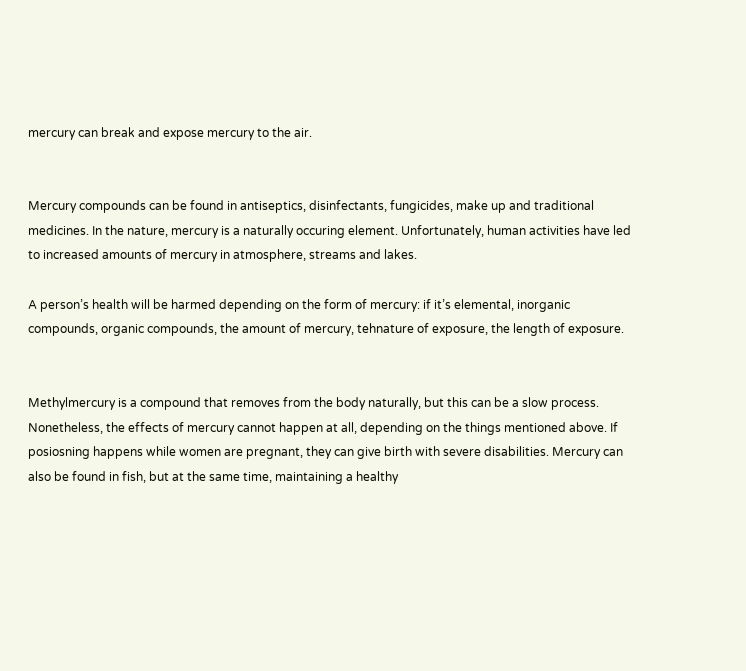mercury can break and expose mercury to the air.


Mercury compounds can be found in antiseptics, disinfectants, fungicides, make up and traditional medicines. In the nature, mercury is a naturally occuring element. Unfortunately, human activities have led to increased amounts of mercury in atmosphere, streams and lakes.

A person’s health will be harmed depending on the form of mercury: if it’s elemental, inorganic compounds, organic compounds, the amount of mercury, tehnature of exposure, the length of exposure.


Methylmercury is a compound that removes from the body naturally, but this can be a slow process. Nonetheless, the effects of mercury cannot happen at all, depending on the things mentioned above. If posiosning happens while women are pregnant, they can give birth with severe disabilities. Mercury can also be found in fish, but at the same time, maintaining a healthy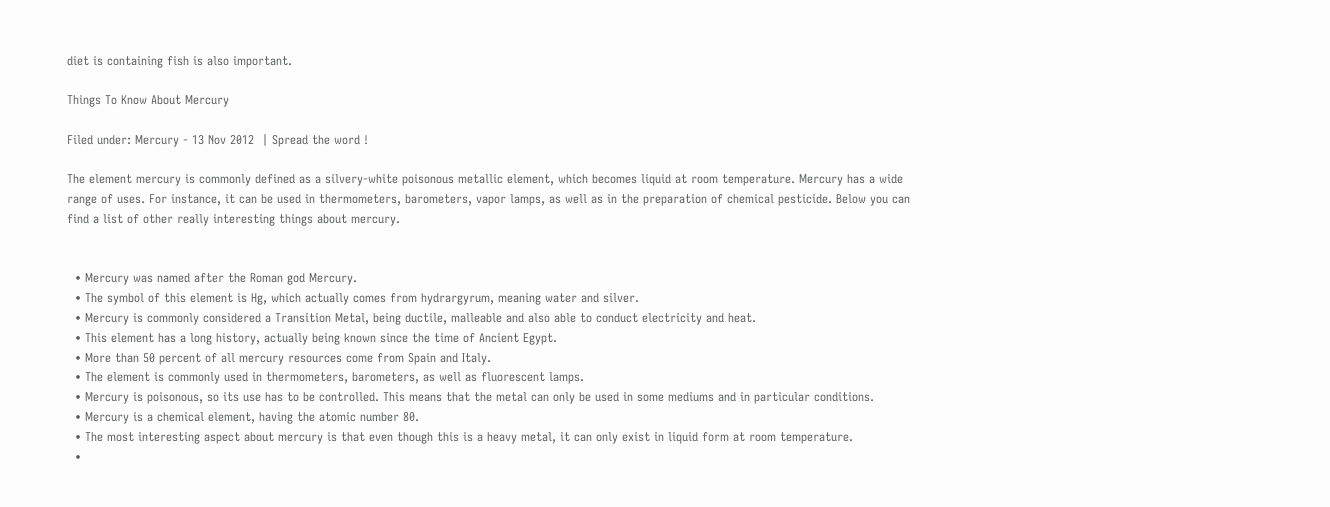diet is containing fish is also important.

Things To Know About Mercury

Filed under: Mercury - 13 Nov 2012  | Spread the word !

The element mercury is commonly defined as a silvery-white poisonous metallic element, which becomes liquid at room temperature. Mercury has a wide range of uses. For instance, it can be used in thermometers, barometers, vapor lamps, as well as in the preparation of chemical pesticide. Below you can find a list of other really interesting things about mercury.


  • Mercury was named after the Roman god Mercury.
  • The symbol of this element is Hg, which actually comes from hydrargyrum, meaning water and silver.
  • Mercury is commonly considered a Transition Metal, being ductile, malleable and also able to conduct electricity and heat.
  • This element has a long history, actually being known since the time of Ancient Egypt.
  • More than 50 percent of all mercury resources come from Spain and Italy.
  • The element is commonly used in thermometers, barometers, as well as fluorescent lamps.
  • Mercury is poisonous, so its use has to be controlled. This means that the metal can only be used in some mediums and in particular conditions.
  • Mercury is a chemical element, having the atomic number 80.
  • The most interesting aspect about mercury is that even though this is a heavy metal, it can only exist in liquid form at room temperature.
  •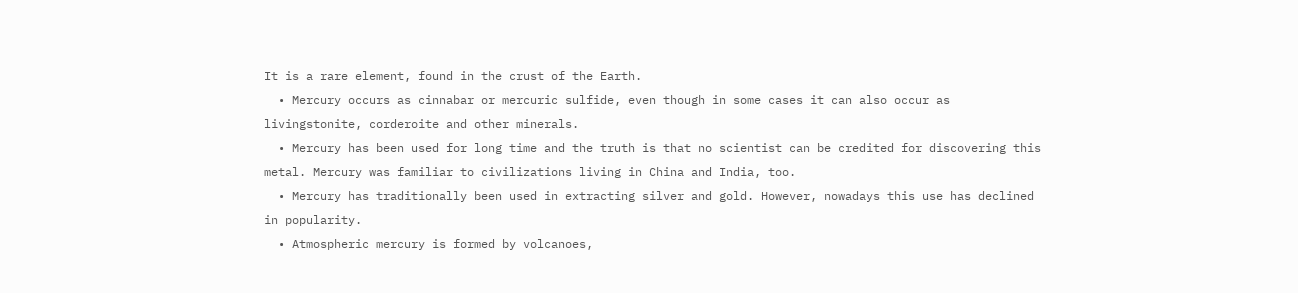It is a rare element, found in the crust of the Earth.
  • Mercury occurs as cinnabar or mercuric sulfide, even though in some cases it can also occur as livingstonite, corderoite and other minerals.
  • Mercury has been used for long time and the truth is that no scientist can be credited for discovering this metal. Mercury was familiar to civilizations living in China and India, too.
  • Mercury has traditionally been used in extracting silver and gold. However, nowadays this use has declined in popularity.
  • Atmospheric mercury is formed by volcanoes,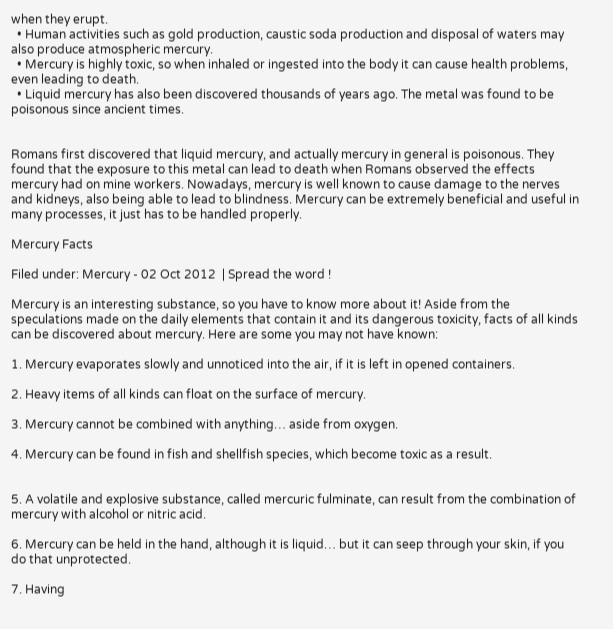when they erupt.
  • Human activities such as gold production, caustic soda production and disposal of waters may also produce atmospheric mercury.
  • Mercury is highly toxic, so when inhaled or ingested into the body it can cause health problems, even leading to death.
  • Liquid mercury has also been discovered thousands of years ago. The metal was found to be poisonous since ancient times.


Romans first discovered that liquid mercury, and actually mercury in general is poisonous. They found that the exposure to this metal can lead to death when Romans observed the effects mercury had on mine workers. Nowadays, mercury is well known to cause damage to the nerves and kidneys, also being able to lead to blindness. Mercury can be extremely beneficial and useful in many processes, it just has to be handled properly.

Mercury Facts

Filed under: Mercury - 02 Oct 2012  | Spread the word !

Mercury is an interesting substance, so you have to know more about it! Aside from the speculations made on the daily elements that contain it and its dangerous toxicity, facts of all kinds can be discovered about mercury. Here are some you may not have known:

1. Mercury evaporates slowly and unnoticed into the air, if it is left in opened containers.

2. Heavy items of all kinds can float on the surface of mercury.

3. Mercury cannot be combined with anything… aside from oxygen.

4. Mercury can be found in fish and shellfish species, which become toxic as a result.


5. A volatile and explosive substance, called mercuric fulminate, can result from the combination of mercury with alcohol or nitric acid.

6. Mercury can be held in the hand, although it is liquid… but it can seep through your skin, if you do that unprotected.

7. Having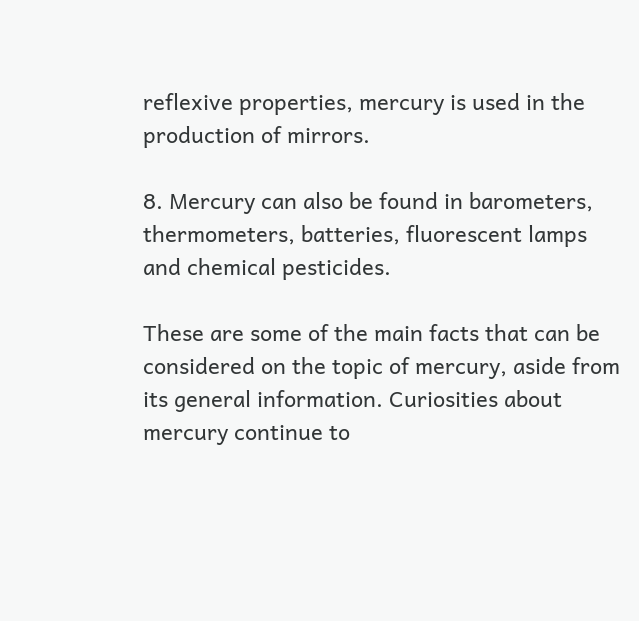reflexive properties, mercury is used in the production of mirrors.

8. Mercury can also be found in barometers, thermometers, batteries, fluorescent lamps and chemical pesticides.

These are some of the main facts that can be considered on the topic of mercury, aside from its general information. Curiosities about mercury continue to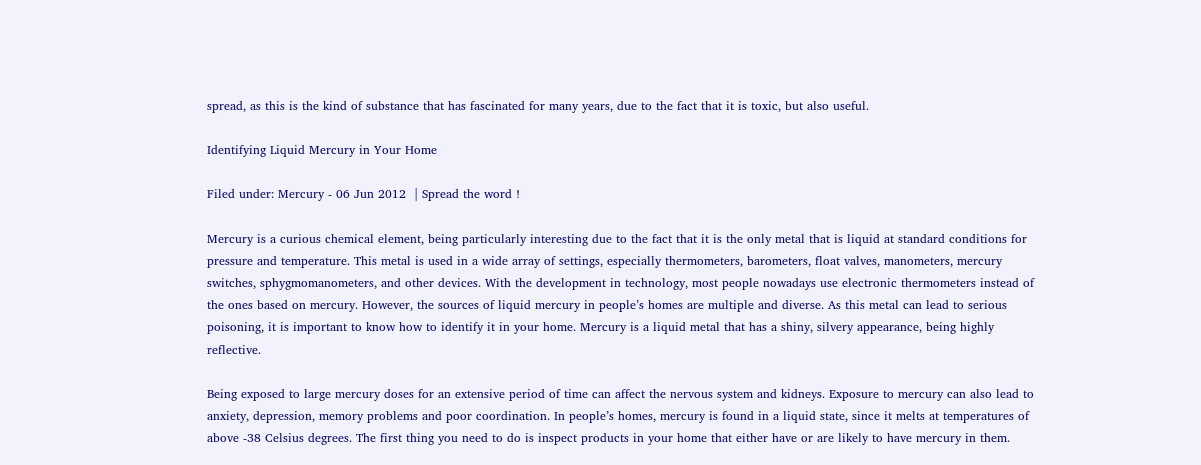spread, as this is the kind of substance that has fascinated for many years, due to the fact that it is toxic, but also useful.

Identifying Liquid Mercury in Your Home

Filed under: Mercury - 06 Jun 2012  | Spread the word !

Mercury is a curious chemical element, being particularly interesting due to the fact that it is the only metal that is liquid at standard conditions for pressure and temperature. This metal is used in a wide array of settings, especially thermometers, barometers, float valves, manometers, mercury switches, sphygmomanometers, and other devices. With the development in technology, most people nowadays use electronic thermometers instead of the ones based on mercury. However, the sources of liquid mercury in people’s homes are multiple and diverse. As this metal can lead to serious poisoning, it is important to know how to identify it in your home. Mercury is a liquid metal that has a shiny, silvery appearance, being highly reflective.

Being exposed to large mercury doses for an extensive period of time can affect the nervous system and kidneys. Exposure to mercury can also lead to anxiety, depression, memory problems and poor coordination. In people’s homes, mercury is found in a liquid state, since it melts at temperatures of above -38 Celsius degrees. The first thing you need to do is inspect products in your home that either have or are likely to have mercury in them.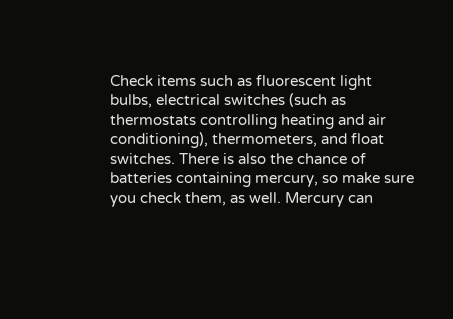Check items such as fluorescent light bulbs, electrical switches (such as thermostats controlling heating and air conditioning), thermometers, and float switches. There is also the chance of batteries containing mercury, so make sure you check them, as well. Mercury can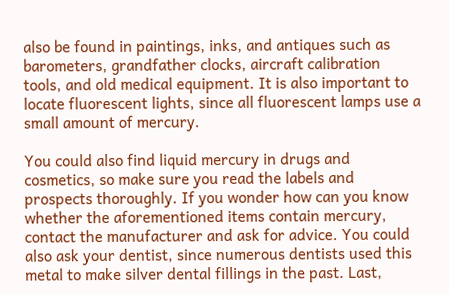also be found in paintings, inks, and antiques such as barometers, grandfather clocks, aircraft calibration tools, and old medical equipment. It is also important to locate fluorescent lights, since all fluorescent lamps use a small amount of mercury.

You could also find liquid mercury in drugs and cosmetics, so make sure you read the labels and prospects thoroughly. If you wonder how can you know whether the aforementioned items contain mercury, contact the manufacturer and ask for advice. You could also ask your dentist, since numerous dentists used this metal to make silver dental fillings in the past. Last,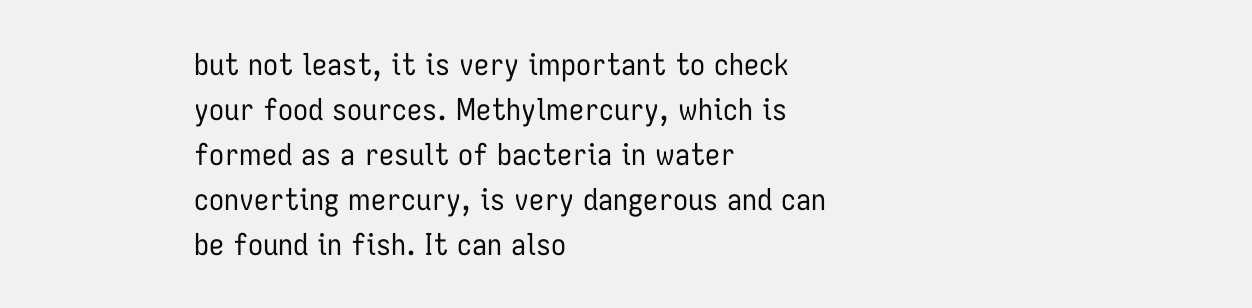but not least, it is very important to check your food sources. Methylmercury, which is formed as a result of bacteria in water converting mercury, is very dangerous and can be found in fish. It can also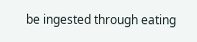be ingested through eating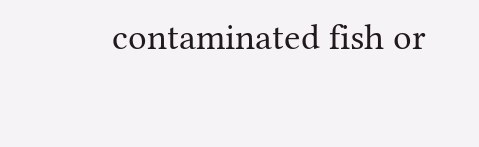contaminated fish or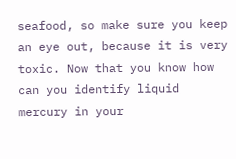seafood, so make sure you keep an eye out, because it is very toxic. Now that you know how can you identify liquid mercury in your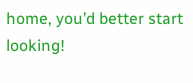home, you’d better start looking!